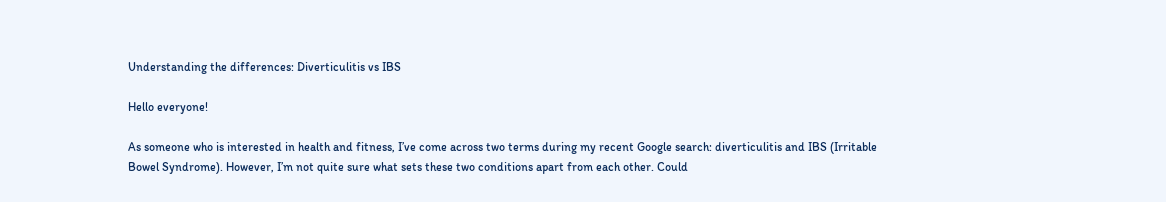Understanding the differences: Diverticulitis vs IBS

Hello everyone!

As someone who is interested in health and fitness, I’ve come across two terms during my recent Google search: diverticulitis and IBS (Irritable Bowel Syndrome). However, I’m not quite sure what sets these two conditions apart from each other. Could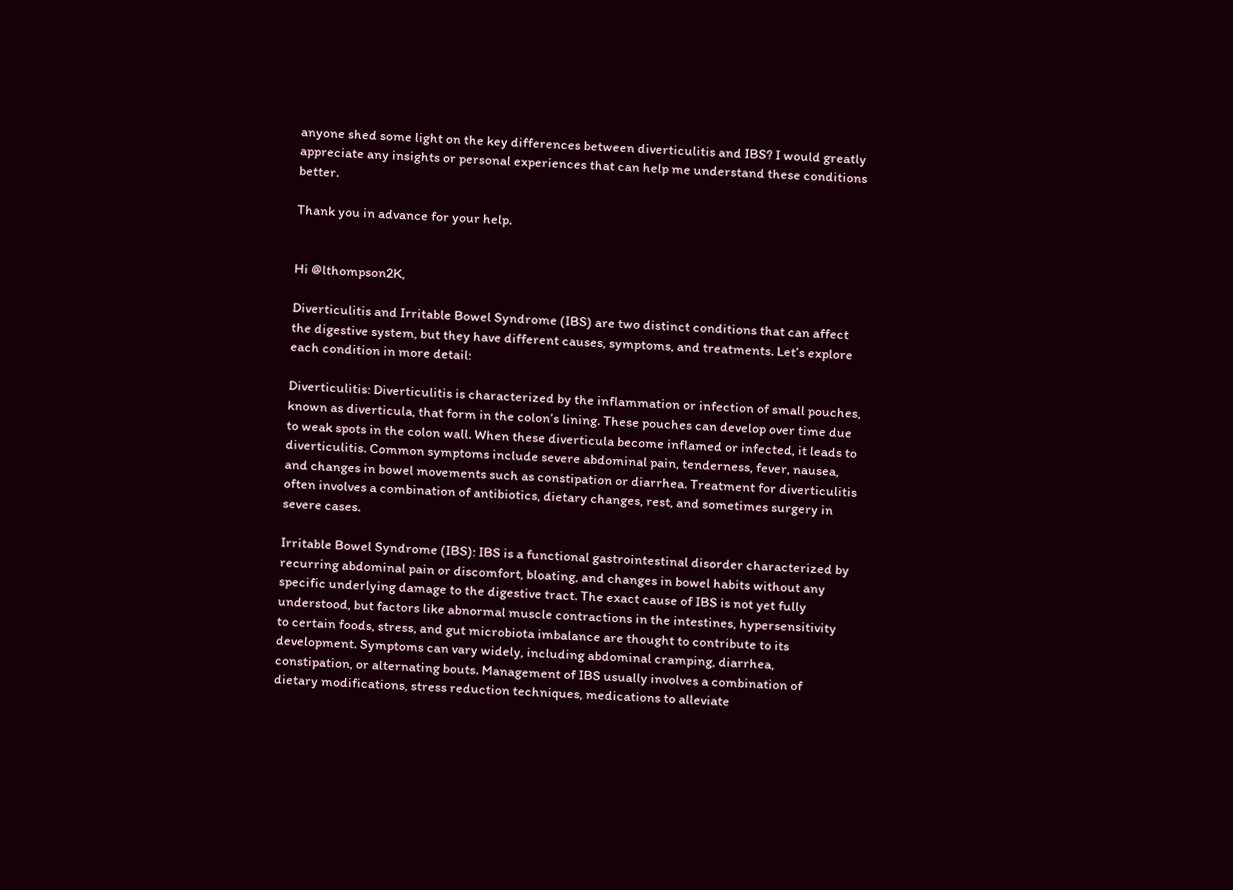anyone shed some light on the key differences between diverticulitis and IBS? I would greatly appreciate any insights or personal experiences that can help me understand these conditions better.

Thank you in advance for your help.


Hi @lthompson2K,

Diverticulitis and Irritable Bowel Syndrome (IBS) are two distinct conditions that can affect the digestive system, but they have different causes, symptoms, and treatments. Let’s explore each condition in more detail:

Diverticulitis: Diverticulitis is characterized by the inflammation or infection of small pouches, known as diverticula, that form in the colon’s lining. These pouches can develop over time due to weak spots in the colon wall. When these diverticula become inflamed or infected, it leads to diverticulitis. Common symptoms include severe abdominal pain, tenderness, fever, nausea, and changes in bowel movements such as constipation or diarrhea. Treatment for diverticulitis often involves a combination of antibiotics, dietary changes, rest, and sometimes surgery in severe cases.

Irritable Bowel Syndrome (IBS): IBS is a functional gastrointestinal disorder characterized by recurring abdominal pain or discomfort, bloating, and changes in bowel habits without any specific underlying damage to the digestive tract. The exact cause of IBS is not yet fully understood, but factors like abnormal muscle contractions in the intestines, hypersensitivity to certain foods, stress, and gut microbiota imbalance are thought to contribute to its development. Symptoms can vary widely, including abdominal cramping, diarrhea, constipation, or alternating bouts. Management of IBS usually involves a combination of dietary modifications, stress reduction techniques, medications to alleviate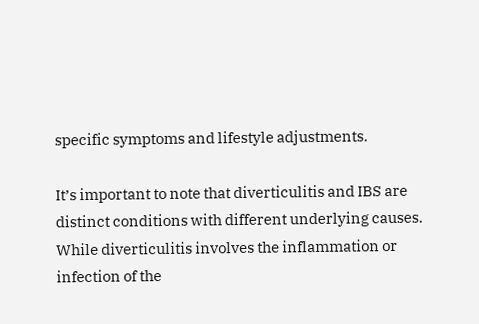specific symptoms and lifestyle adjustments.

It’s important to note that diverticulitis and IBS are distinct conditions with different underlying causes. While diverticulitis involves the inflammation or infection of the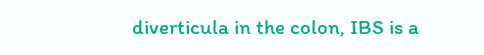diverticula in the colon, IBS is a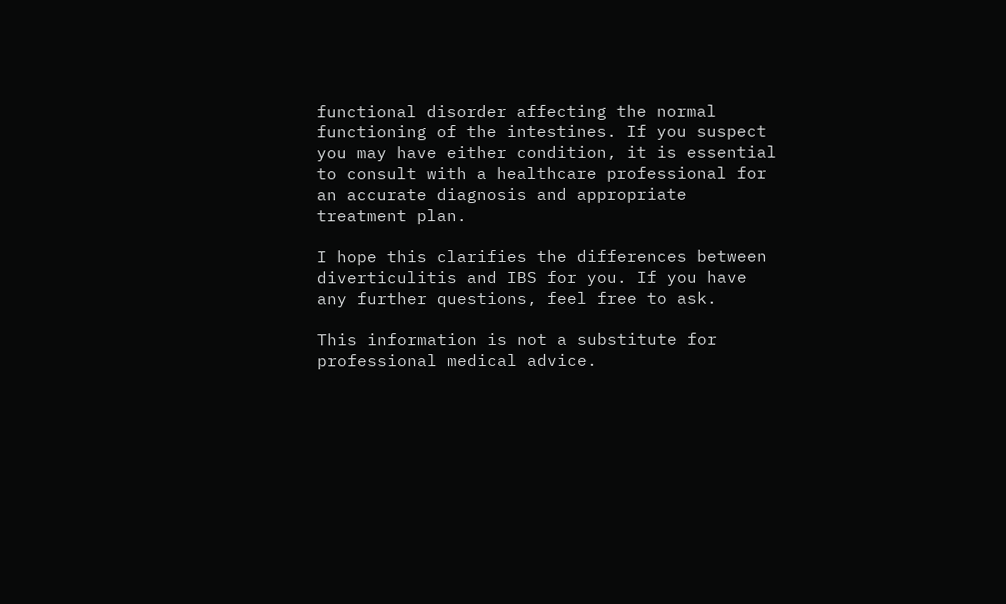functional disorder affecting the normal functioning of the intestines. If you suspect you may have either condition, it is essential to consult with a healthcare professional for an accurate diagnosis and appropriate treatment plan.

I hope this clarifies the differences between diverticulitis and IBS for you. If you have any further questions, feel free to ask.

This information is not a substitute for professional medical advice.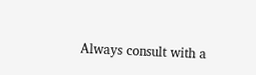Always consult with a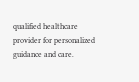qualified healthcare provider for personalized guidance and care.